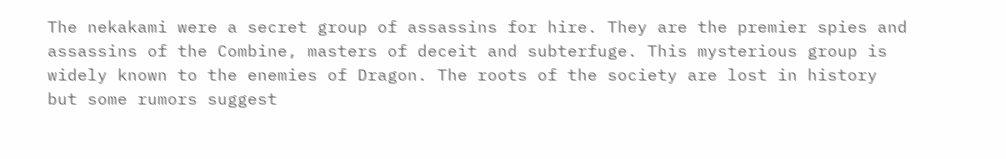The nekakami were a secret group of assassins for hire. They are the premier spies and assassins of the Combine, masters of deceit and subterfuge. This mysterious group is widely known to the enemies of Dragon. The roots of the society are lost in history but some rumors suggest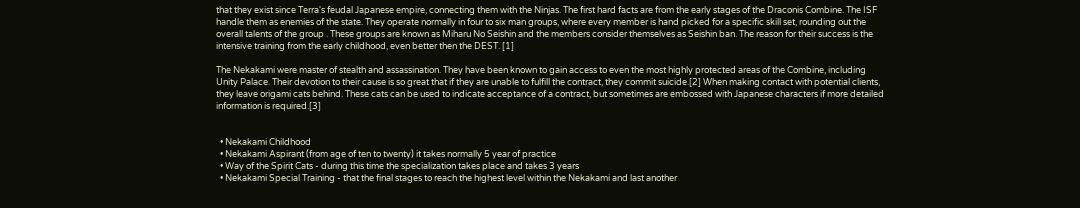that they exist since Terra's feudal Japanese empire, connecting them with the Ninjas. The first hard facts are from the early stages of the Draconis Combine. The ISF handle them as enemies of the state. They operate normally in four to six man groups, where every member is hand picked for a specific skill set, rounding out the overall talents of the group . These groups are known as Miharu No Seishin and the members consider themselves as Seishin ban. The reason for their success is the intensive training from the early childhood, even better then the DEST. [1]

The Nekakami were master of stealth and assassination. They have been known to gain access to even the most highly protected areas of the Combine, including Unity Palace. Their devotion to their cause is so great that if they are unable to fulfill the contract, they commit suicide.[2] When making contact with potential clients, they leave origami cats behind. These cats can be used to indicate acceptance of a contract, but sometimes are embossed with Japanese characters if more detailed information is required.[3]


  • Nekakami Childhood
  • Nekakami Aspirant (from age of ten to twenty) it takes normally 5 year of practice
  • Way of the Spirit Cats - during this time the specialization takes place and takes 3 years
  • Nekakami Special Training - that the final stages to reach the highest level within the Nekakami and last another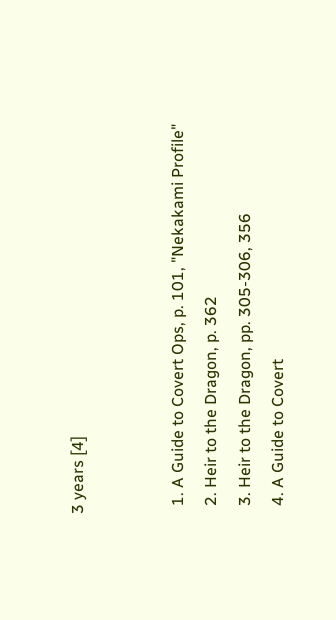3 years [4]


  1. A Guide to Covert Ops, p. 101, "Nekakami Profile"
  2. Heir to the Dragon, p. 362
  3. Heir to the Dragon, pp. 305-306, 356
  4. A Guide to Covert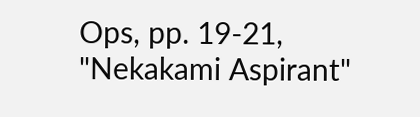Ops, pp. 19-21, "Nekakami Aspirant"